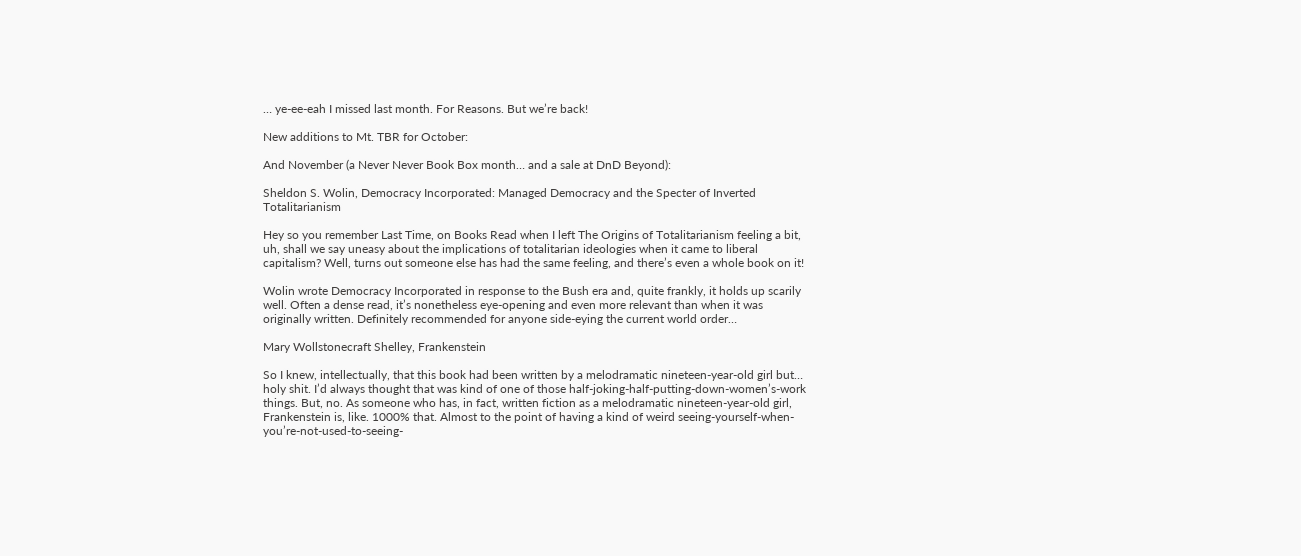… ye-ee-eah I missed last month. For Reasons. But we’re back!

New additions to Mt. TBR for October:

And November (a Never Never Book Box month… and a sale at DnD Beyond):

Sheldon S. Wolin, Democracy Incorporated: Managed Democracy and the Specter of Inverted Totalitarianism

Hey so you remember Last Time, on Books Read when I left The Origins of Totalitarianism feeling a bit, uh, shall we say uneasy about the implications of totalitarian ideologies when it came to liberal capitalism? Well, turns out someone else has had the same feeling, and there’s even a whole book on it!

Wolin wrote Democracy Incorporated in response to the Bush era and, quite frankly, it holds up scarily well. Often a dense read, it’s nonetheless eye-opening and even more relevant than when it was originally written. Definitely recommended for anyone side-eying the current world order…

Mary Wollstonecraft Shelley, Frankenstein

So I knew, intellectually, that this book had been written by a melodramatic nineteen-year-old girl but… holy shit. I’d always thought that was kind of one of those half-joking-half-putting-down-women’s-work things. But, no. As someone who has, in fact, written fiction as a melodramatic nineteen-year-old girl, Frankenstein is, like. 1000% that. Almost to the point of having a kind of weird seeing-yourself-when-you’re-not-used-to-seeing-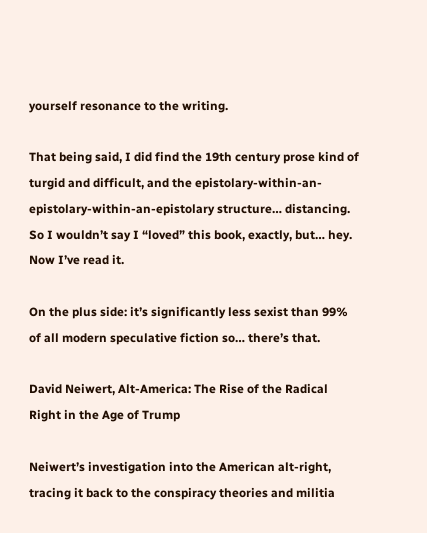yourself resonance to the writing.

That being said, I did find the 19th century prose kind of turgid and difficult, and the epistolary-within-an-epistolary-within-an-epistolary structure… distancing. So I wouldn’t say I “loved” this book, exactly, but… hey. Now I’ve read it.

On the plus side: it’s significantly less sexist than 99% of all modern speculative fiction so… there’s that.

David Neiwert, Alt-America: The Rise of the Radical Right in the Age of Trump

Neiwert’s investigation into the American alt-right, tracing it back to the conspiracy theories and militia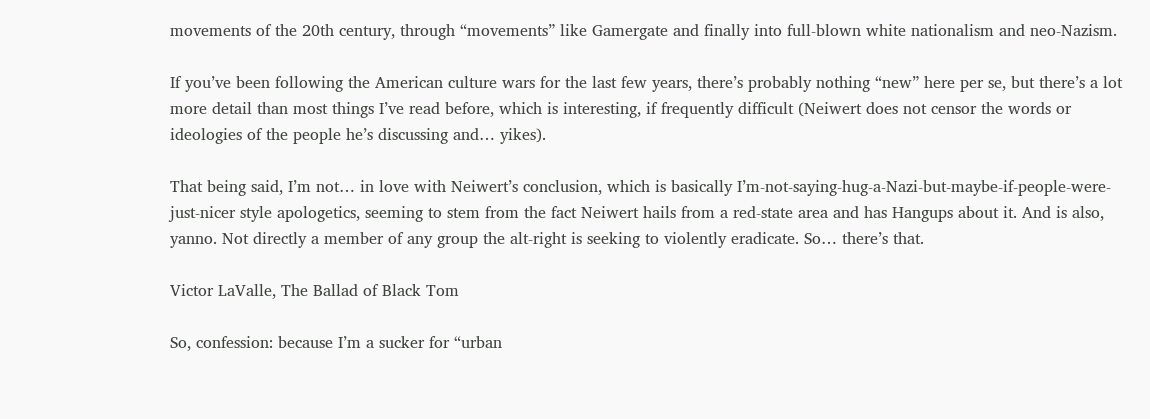movements of the 20th century, through “movements” like Gamergate and finally into full-blown white nationalism and neo-Nazism.

If you’ve been following the American culture wars for the last few years, there’s probably nothing “new” here per se, but there’s a lot more detail than most things I’ve read before, which is interesting, if frequently difficult (Neiwert does not censor the words or ideologies of the people he’s discussing and… yikes).

That being said, I’m not… in love with Neiwert’s conclusion, which is basically I’m-not-saying-hug-a-Nazi-but-maybe-if-people-were-just-nicer style apologetics, seeming to stem from the fact Neiwert hails from a red-state area and has Hangups about it. And is also, yanno. Not directly a member of any group the alt-right is seeking to violently eradicate. So… there’s that.

Victor LaValle, The Ballad of Black Tom

So, confession: because I’m a sucker for “urban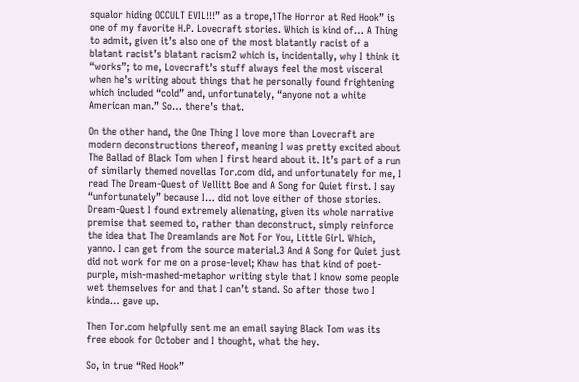squalor hiding OCCULT EVIL!!!” as a trope,1The Horror at Red Hook” is one of my favorite H.P. Lovecraft stories. Which is kind of… A Thing to admit, given it’s also one of the most blatantly racist of a blatant racist’s blatant racism2 which is, incidentally, why I think it “works”; to me, Lovecraft’s stuff always feel the most visceral when he’s writing about things that he personally found frightening which included “cold” and, unfortunately, “anyone not a white American man.” So… there’s that.

On the other hand, the One Thing I love more than Lovecraft are modern deconstructions thereof, meaning I was pretty excited about The Ballad of Black Tom when I first heard about it. It’s part of a run of similarly themed novellas Tor.com did, and unfortunately for me, I read The Dream-Quest of Vellitt Boe and A Song for Quiet first. I say “unfortunately” because I… did not love either of those stories. Dream-Quest I found extremely alienating, given its whole narrative premise that seemed to, rather than deconstruct, simply reinforce the idea that The Dreamlands are Not For You, Little Girl. Which, yanno. I can get from the source material.3 And A Song for Quiet just did not work for me on a prose-level; Khaw has that kind of poet-purple, mish-mashed-metaphor writing style that I know some people wet themselves for and that I can’t stand. So after those two I kinda… gave up.

Then Tor.com helpfully sent me an email saying Black Tom was its free ebook for October and I thought, what the hey.

So, in true “Red Hook”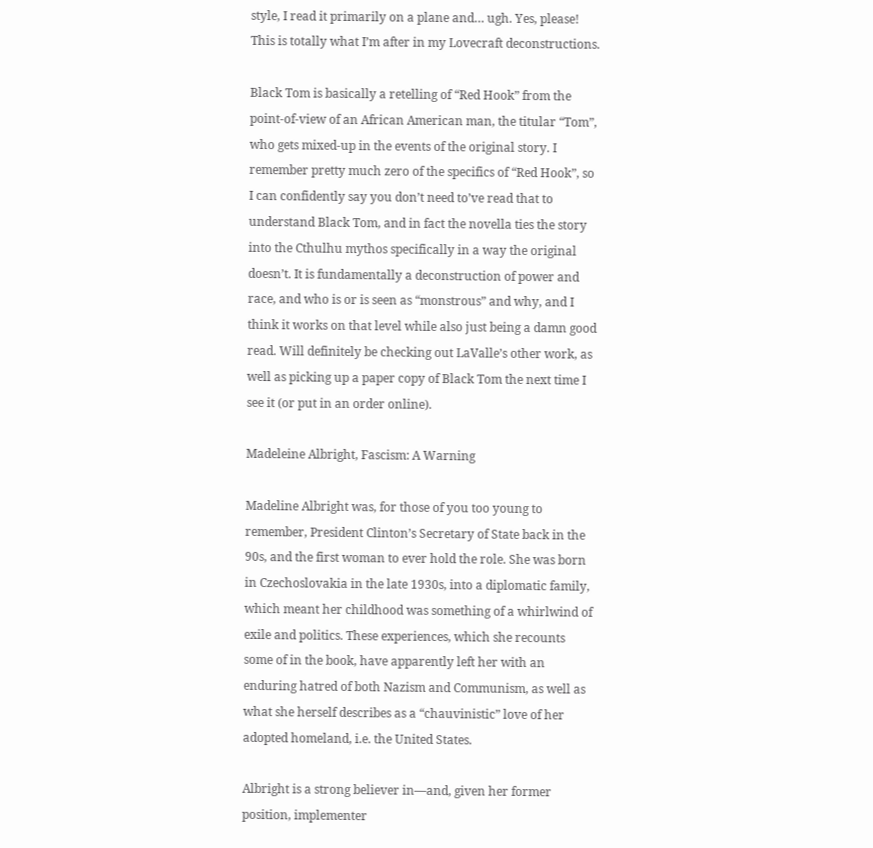style, I read it primarily on a plane and… ugh. Yes, please! This is totally what I’m after in my Lovecraft deconstructions.

Black Tom is basically a retelling of “Red Hook” from the point-of-view of an African American man, the titular “Tom”, who gets mixed-up in the events of the original story. I remember pretty much zero of the specifics of “Red Hook”, so I can confidently say you don’t need to’ve read that to understand Black Tom, and in fact the novella ties the story into the Cthulhu mythos specifically in a way the original doesn’t. It is fundamentally a deconstruction of power and race, and who is or is seen as “monstrous” and why, and I think it works on that level while also just being a damn good read. Will definitely be checking out LaValle’s other work, as well as picking up a paper copy of Black Tom the next time I see it (or put in an order online).

Madeleine Albright, Fascism: A Warning

Madeline Albright was, for those of you too young to remember, President Clinton’s Secretary of State back in the 90s, and the first woman to ever hold the role. She was born in Czechoslovakia in the late 1930s, into a diplomatic family, which meant her childhood was something of a whirlwind of exile and politics. These experiences, which she recounts some of in the book, have apparently left her with an enduring hatred of both Nazism and Communism, as well as what she herself describes as a “chauvinistic” love of her adopted homeland, i.e. the United States.

Albright is a strong believer in—and, given her former position, implementer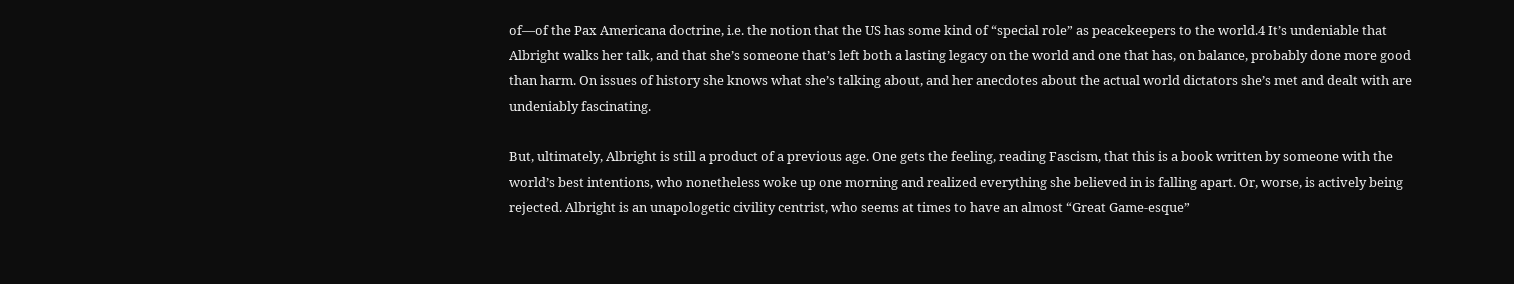of—of the Pax Americana doctrine, i.e. the notion that the US has some kind of “special role” as peacekeepers to the world.4 It’s undeniable that Albright walks her talk, and that she’s someone that’s left both a lasting legacy on the world and one that has, on balance, probably done more good than harm. On issues of history she knows what she’s talking about, and her anecdotes about the actual world dictators she’s met and dealt with are undeniably fascinating.

But, ultimately, Albright is still a product of a previous age. One gets the feeling, reading Fascism, that this is a book written by someone with the world’s best intentions, who nonetheless woke up one morning and realized everything she believed in is falling apart. Or, worse, is actively being rejected. Albright is an unapologetic civility centrist, who seems at times to have an almost “Great Game-esque”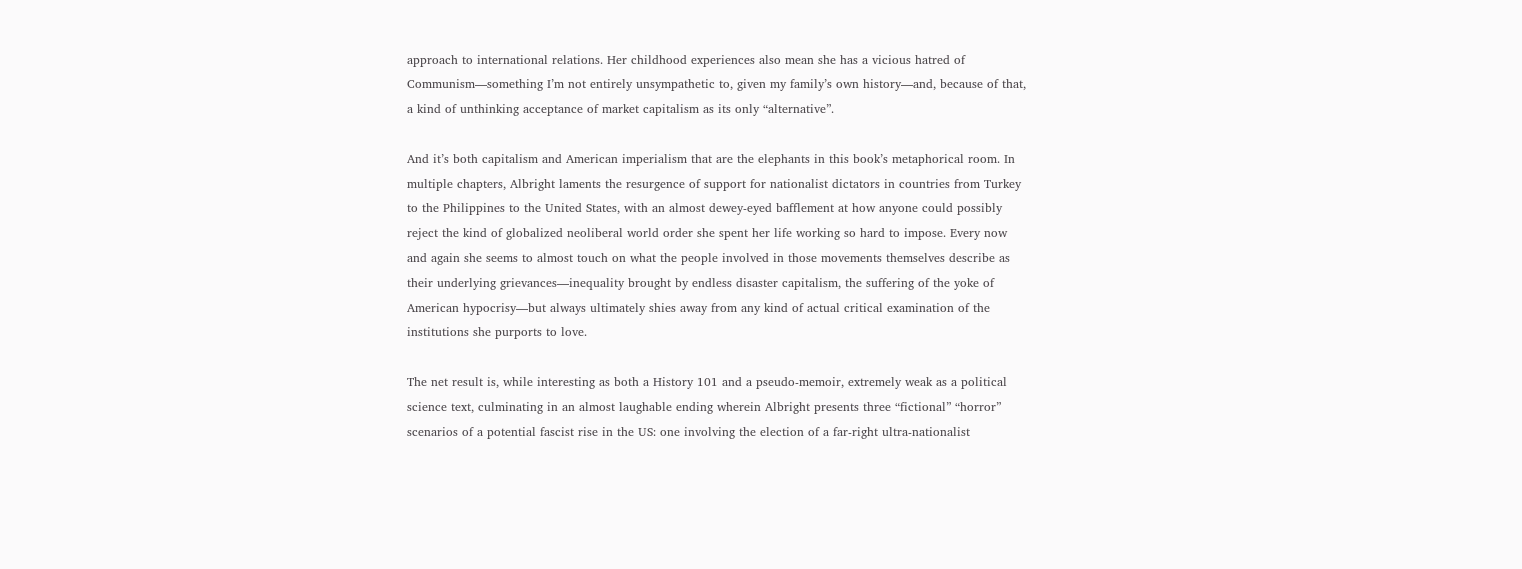approach to international relations. Her childhood experiences also mean she has a vicious hatred of Communism—something I’m not entirely unsympathetic to, given my family’s own history—and, because of that, a kind of unthinking acceptance of market capitalism as its only “alternative”.

And it’s both capitalism and American imperialism that are the elephants in this book’s metaphorical room. In multiple chapters, Albright laments the resurgence of support for nationalist dictators in countries from Turkey to the Philippines to the United States, with an almost dewey-eyed bafflement at how anyone could possibly reject the kind of globalized neoliberal world order she spent her life working so hard to impose. Every now and again she seems to almost touch on what the people involved in those movements themselves describe as their underlying grievances—inequality brought by endless disaster capitalism, the suffering of the yoke of American hypocrisy—but always ultimately shies away from any kind of actual critical examination of the institutions she purports to love.

The net result is, while interesting as both a History 101 and a pseudo-memoir, extremely weak as a political science text, culminating in an almost laughable ending wherein Albright presents three “fictional” “horror” scenarios of a potential fascist rise in the US: one involving the election of a far-right ultra-nationalist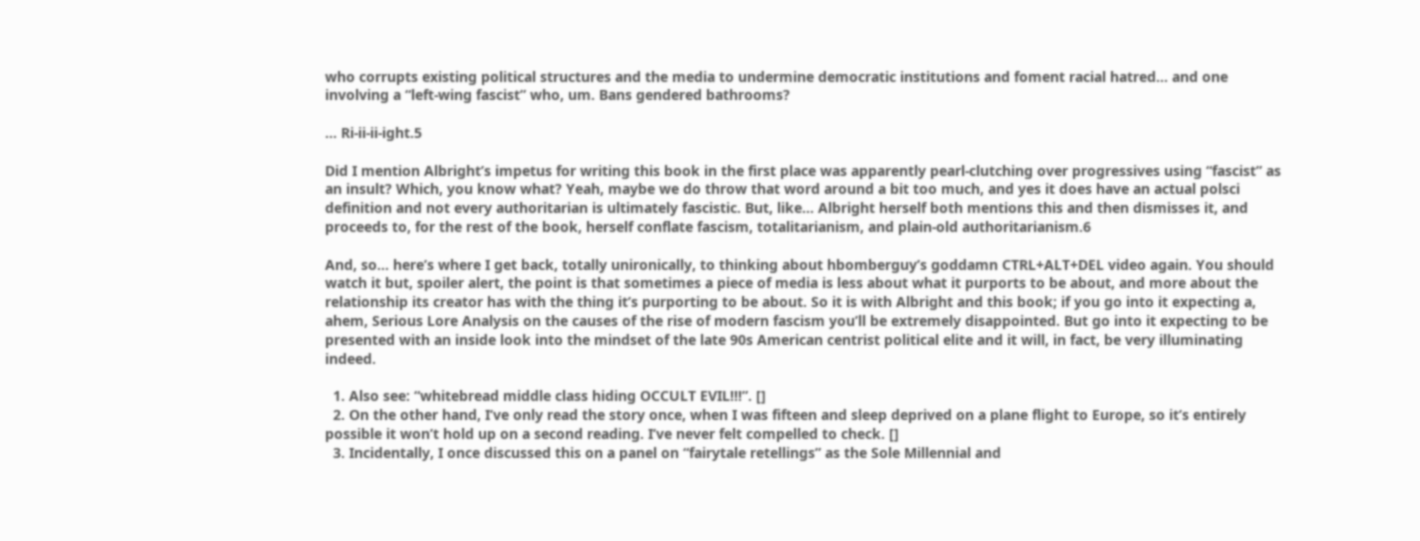who corrupts existing political structures and the media to undermine democratic institutions and foment racial hatred… and one involving a “left-wing fascist” who, um. Bans gendered bathrooms?

… Ri-ii-ii-ight.5

Did I mention Albright’s impetus for writing this book in the first place was apparently pearl-clutching over progressives using “fascist” as an insult? Which, you know what? Yeah, maybe we do throw that word around a bit too much, and yes it does have an actual polsci definition and not every authoritarian is ultimately fascistic. But, like… Albright herself both mentions this and then dismisses it, and proceeds to, for the rest of the book, herself conflate fascism, totalitarianism, and plain-old authoritarianism.6

And, so… here’s where I get back, totally unironically, to thinking about hbomberguy’s goddamn CTRL+ALT+DEL video again. You should watch it but, spoiler alert, the point is that sometimes a piece of media is less about what it purports to be about, and more about the relationship its creator has with the thing it’s purporting to be about. So it is with Albright and this book; if you go into it expecting a, ahem, Serious Lore Analysis on the causes of the rise of modern fascism you’ll be extremely disappointed. But go into it expecting to be presented with an inside look into the mindset of the late 90s American centrist political elite and it will, in fact, be very illuminating indeed.

  1. Also see: “whitebread middle class hiding OCCULT EVIL!!!”. []
  2. On the other hand, I’ve only read the story once, when I was fifteen and sleep deprived on a plane flight to Europe, so it’s entirely possible it won’t hold up on a second reading. I’ve never felt compelled to check. []
  3. Incidentally, I once discussed this on a panel on “fairytale retellings” as the Sole Millennial and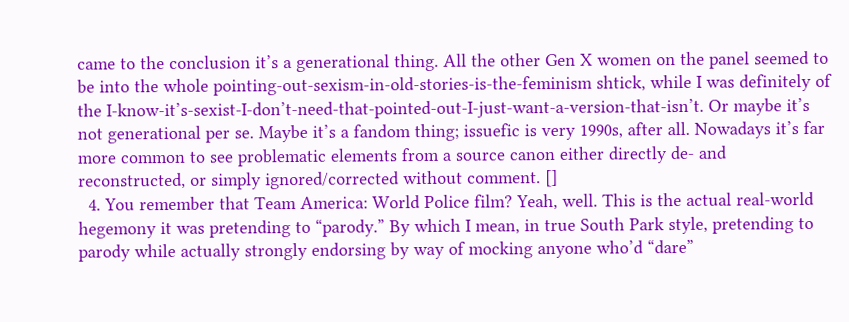came to the conclusion it’s a generational thing. All the other Gen X women on the panel seemed to be into the whole pointing-out-sexism-in-old-stories-is-the-feminism shtick, while I was definitely of the I-know-it’s-sexist-I-don’t-need-that-pointed-out-I-just-want-a-version-that-isn’t. Or maybe it’s not generational per se. Maybe it’s a fandom thing; issuefic is very 1990s, after all. Nowadays it’s far more common to see problematic elements from a source canon either directly de- and reconstructed, or simply ignored/corrected without comment. []
  4. You remember that Team America: World Police film? Yeah, well. This is the actual real-world hegemony it was pretending to “parody.” By which I mean, in true South Park style, pretending to parody while actually strongly endorsing by way of mocking anyone who’d “dare”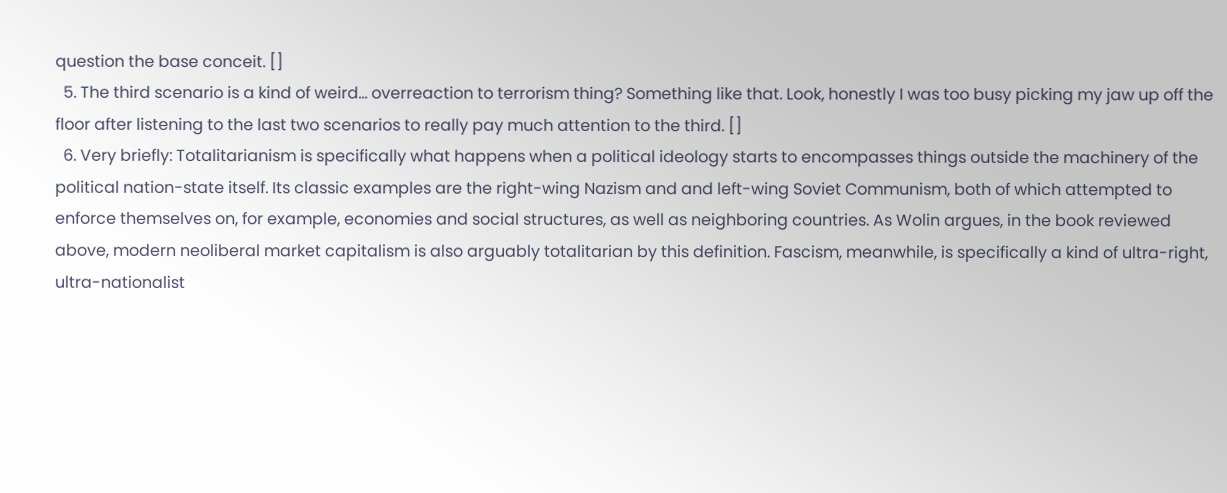question the base conceit. []
  5. The third scenario is a kind of weird… overreaction to terrorism thing? Something like that. Look, honestly I was too busy picking my jaw up off the floor after listening to the last two scenarios to really pay much attention to the third. []
  6. Very briefly: Totalitarianism is specifically what happens when a political ideology starts to encompasses things outside the machinery of the political nation-state itself. Its classic examples are the right-wing Nazism and and left-wing Soviet Communism, both of which attempted to enforce themselves on, for example, economies and social structures, as well as neighboring countries. As Wolin argues, in the book reviewed above, modern neoliberal market capitalism is also arguably totalitarian by this definition. Fascism, meanwhile, is specifically a kind of ultra-right, ultra-nationalist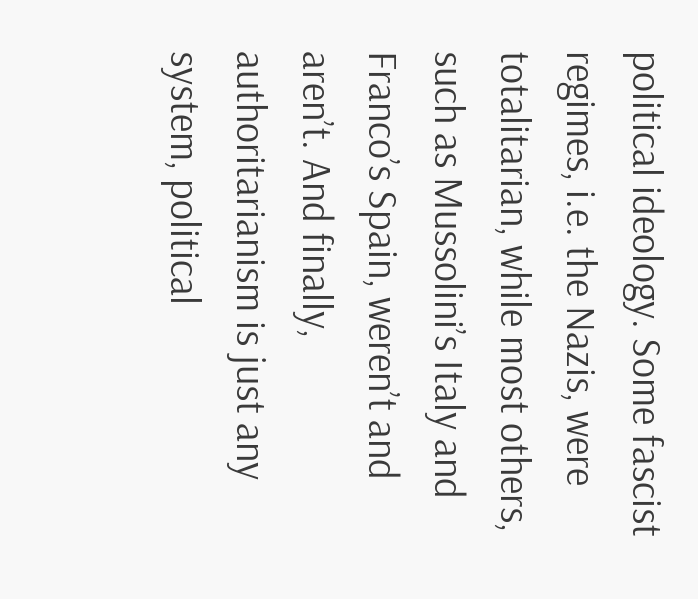political ideology. Some fascist regimes, i.e. the Nazis, were totalitarian, while most others, such as Mussolini’s Italy and Franco’s Spain, weren’t and aren’t. And finally, authoritarianism is just any system, political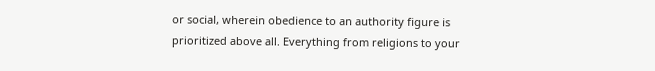or social, wherein obedience to an authority figure is prioritized above all. Everything from religions to your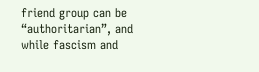friend group can be “authoritarian”, and while fascism and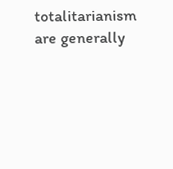totalitarianism are generally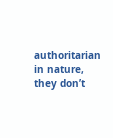authoritarian in nature, they don’t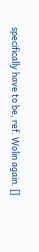specifically have to be, ref. Wolin again. []